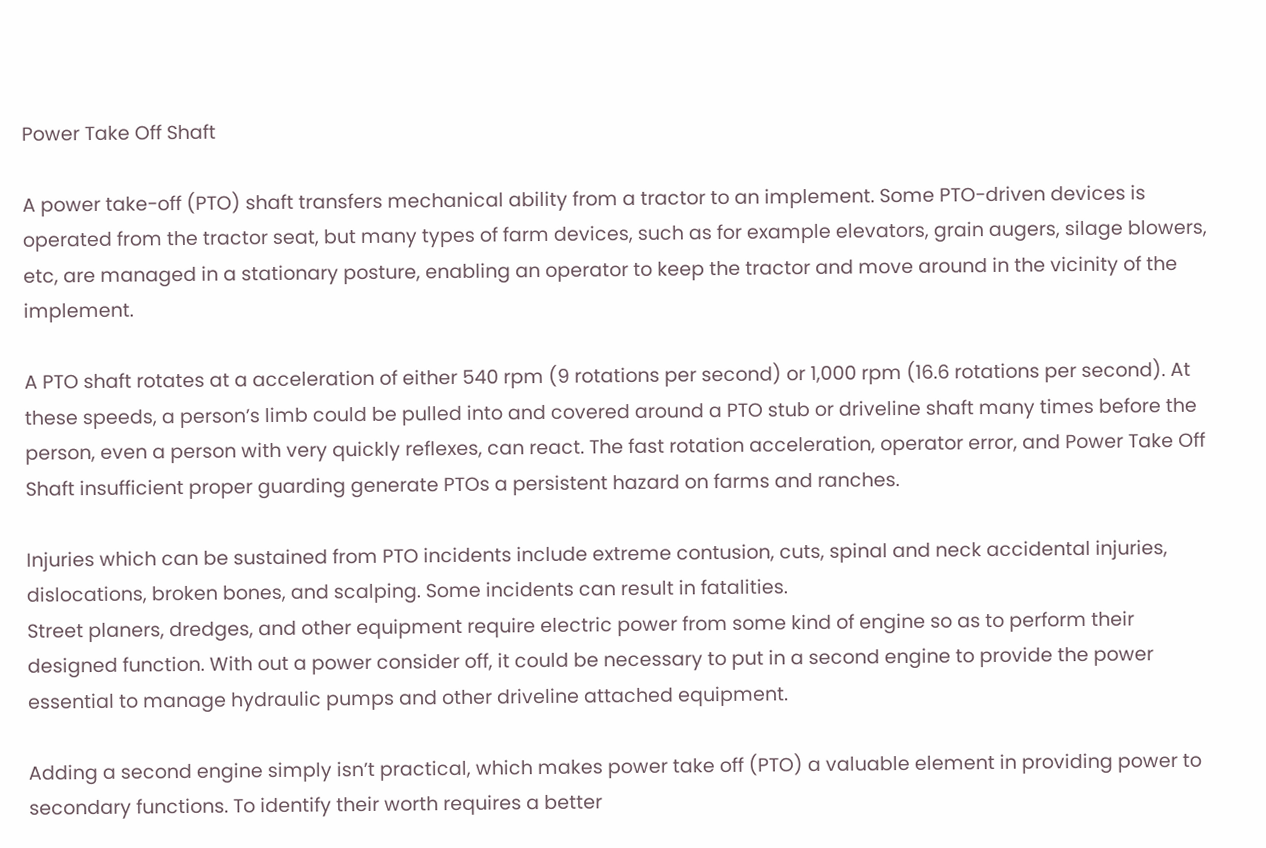Power Take Off Shaft

A power take-off (PTO) shaft transfers mechanical ability from a tractor to an implement. Some PTO-driven devices is operated from the tractor seat, but many types of farm devices, such as for example elevators, grain augers, silage blowers, etc, are managed in a stationary posture, enabling an operator to keep the tractor and move around in the vicinity of the implement.

A PTO shaft rotates at a acceleration of either 540 rpm (9 rotations per second) or 1,000 rpm (16.6 rotations per second). At these speeds, a person’s limb could be pulled into and covered around a PTO stub or driveline shaft many times before the person, even a person with very quickly reflexes, can react. The fast rotation acceleration, operator error, and Power Take Off Shaft insufficient proper guarding generate PTOs a persistent hazard on farms and ranches.

Injuries which can be sustained from PTO incidents include extreme contusion, cuts, spinal and neck accidental injuries, dislocations, broken bones, and scalping. Some incidents can result in fatalities.
Street planers, dredges, and other equipment require electric power from some kind of engine so as to perform their designed function. With out a power consider off, it could be necessary to put in a second engine to provide the power essential to manage hydraulic pumps and other driveline attached equipment.

Adding a second engine simply isn’t practical, which makes power take off (PTO) a valuable element in providing power to secondary functions. To identify their worth requires a better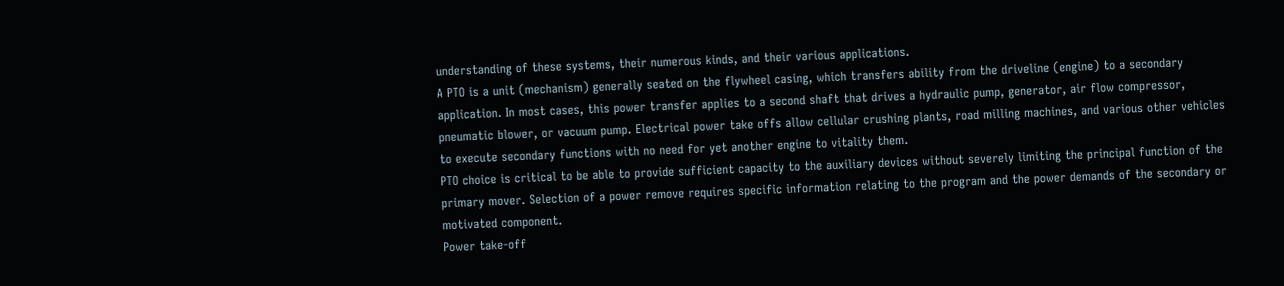understanding of these systems, their numerous kinds, and their various applications.
A PTO is a unit (mechanism) generally seated on the flywheel casing, which transfers ability from the driveline (engine) to a secondary application. In most cases, this power transfer applies to a second shaft that drives a hydraulic pump, generator, air flow compressor, pneumatic blower, or vacuum pump. Electrical power take offs allow cellular crushing plants, road milling machines, and various other vehicles to execute secondary functions with no need for yet another engine to vitality them.
PTO choice is critical to be able to provide sufficient capacity to the auxiliary devices without severely limiting the principal function of the primary mover. Selection of a power remove requires specific information relating to the program and the power demands of the secondary or motivated component.
Power take-off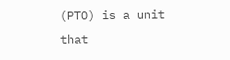(PTO) is a unit that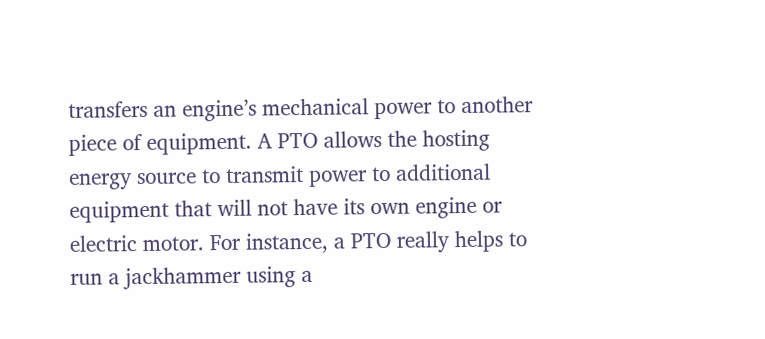transfers an engine’s mechanical power to another piece of equipment. A PTO allows the hosting energy source to transmit power to additional equipment that will not have its own engine or electric motor. For instance, a PTO really helps to run a jackhammer using a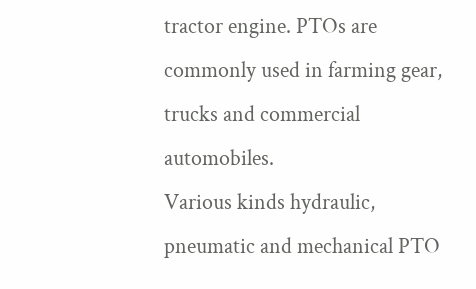tractor engine. PTOs are commonly used in farming gear, trucks and commercial automobiles.
Various kinds hydraulic, pneumatic and mechanical PTO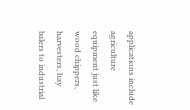applications include agriculture equipment just like wood chippers, harvesters, hay balers to industrial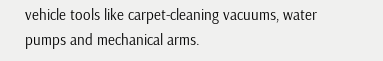vehicle tools like carpet-cleaning vacuums, water pumps and mechanical arms.